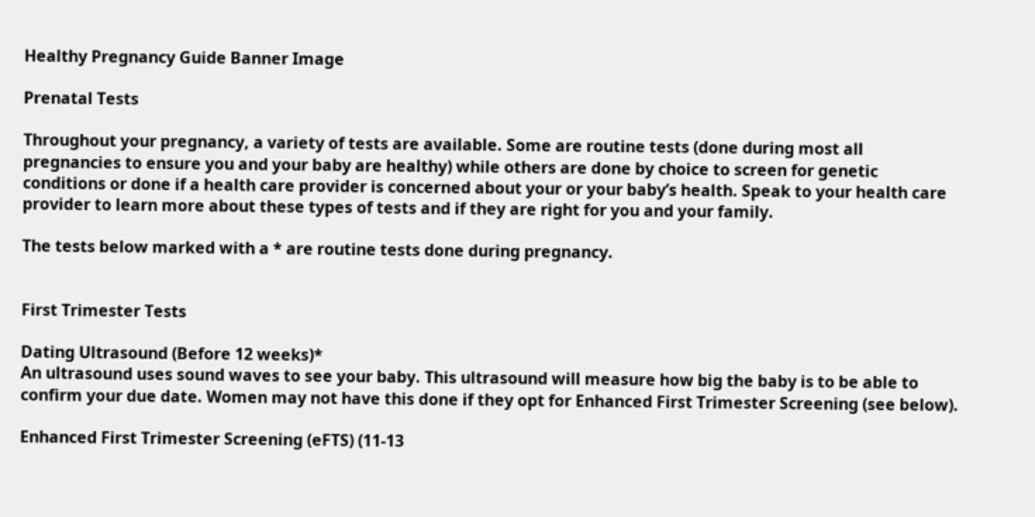Healthy Pregnancy Guide Banner Image

Prenatal Tests

Throughout your pregnancy, a variety of tests are available. Some are routine tests (done during most all pregnancies to ensure you and your baby are healthy) while others are done by choice to screen for genetic conditions or done if a health care provider is concerned about your or your baby’s health. Speak to your health care provider to learn more about these types of tests and if they are right for you and your family.

The tests below marked with a * are routine tests done during pregnancy.


First Trimester Tests

Dating Ultrasound (Before 12 weeks)*
An ultrasound uses sound waves to see your baby. This ultrasound will measure how big the baby is to be able to confirm your due date. Women may not have this done if they opt for Enhanced First Trimester Screening (see below).

Enhanced First Trimester Screening (eFTS) (11-13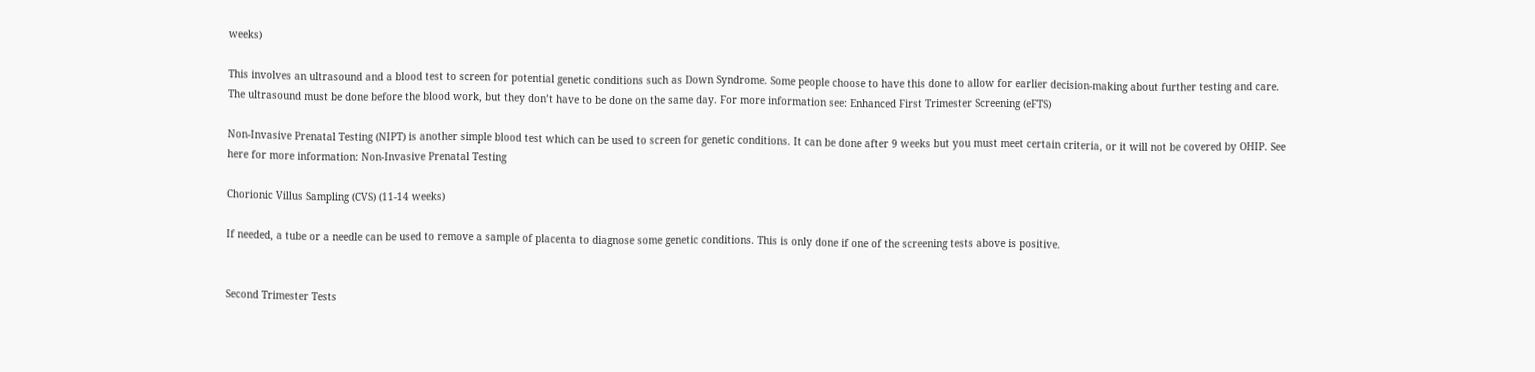weeks)

This involves an ultrasound and a blood test to screen for potential genetic conditions such as Down Syndrome. Some people choose to have this done to allow for earlier decision-making about further testing and care. The ultrasound must be done before the blood work, but they don’t have to be done on the same day. For more information see: Enhanced First Trimester Screening (eFTS)

Non-Invasive Prenatal Testing (NIPT) is another simple blood test which can be used to screen for genetic conditions. It can be done after 9 weeks but you must meet certain criteria, or it will not be covered by OHIP. See here for more information: Non-Invasive Prenatal Testing

Chorionic Villus Sampling (CVS) (11-14 weeks)

If needed, a tube or a needle can be used to remove a sample of placenta to diagnose some genetic conditions. This is only done if one of the screening tests above is positive.


Second Trimester Tests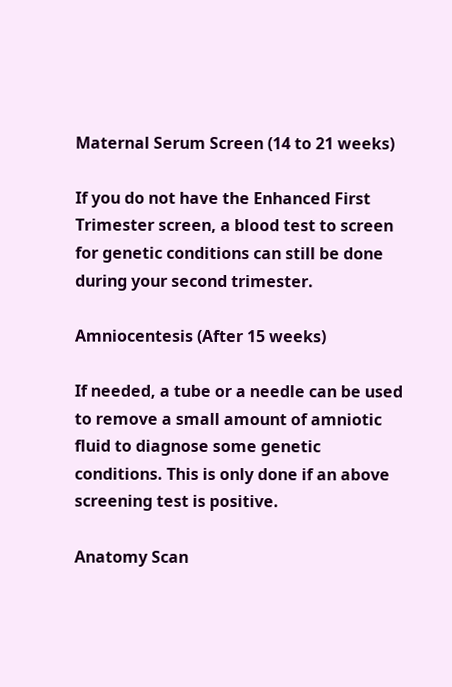Maternal Serum Screen (14 to 21 weeks)

If you do not have the Enhanced First Trimester screen, a blood test to screen for genetic conditions can still be done during your second trimester.

Amniocentesis (After 15 weeks)

If needed, a tube or a needle can be used to remove a small amount of amniotic fluid to diagnose some genetic conditions. This is only done if an above screening test is positive.

Anatomy Scan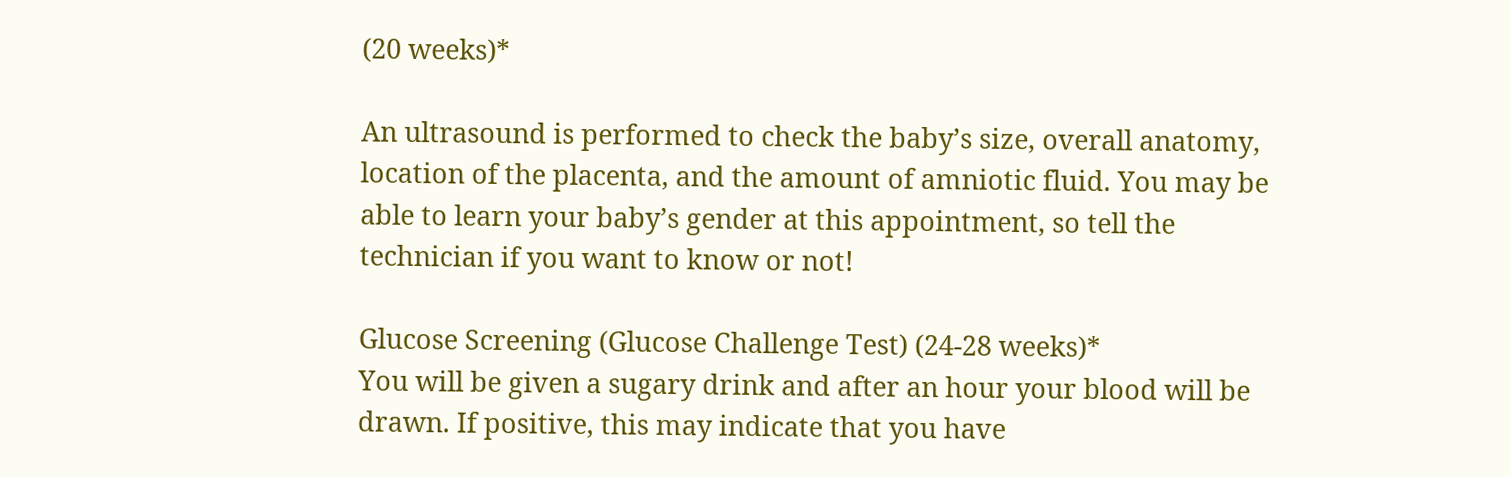(20 weeks)*

An ultrasound is performed to check the baby’s size, overall anatomy, location of the placenta, and the amount of amniotic fluid. You may be able to learn your baby’s gender at this appointment, so tell the technician if you want to know or not!

Glucose Screening (Glucose Challenge Test) (24-28 weeks)*
You will be given a sugary drink and after an hour your blood will be drawn. If positive, this may indicate that you have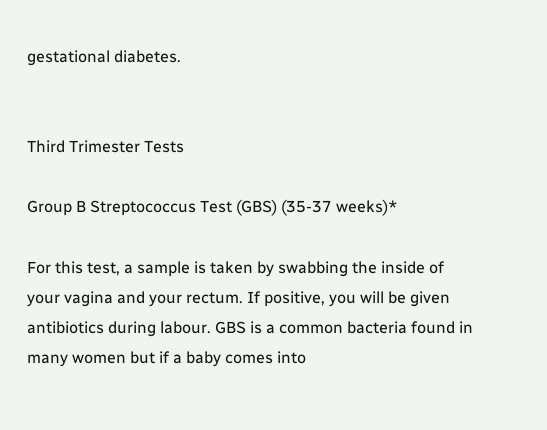gestational diabetes.


Third Trimester Tests

Group B Streptococcus Test (GBS) (35-37 weeks)*

For this test, a sample is taken by swabbing the inside of your vagina and your rectum. If positive, you will be given antibiotics during labour. GBS is a common bacteria found in many women but if a baby comes into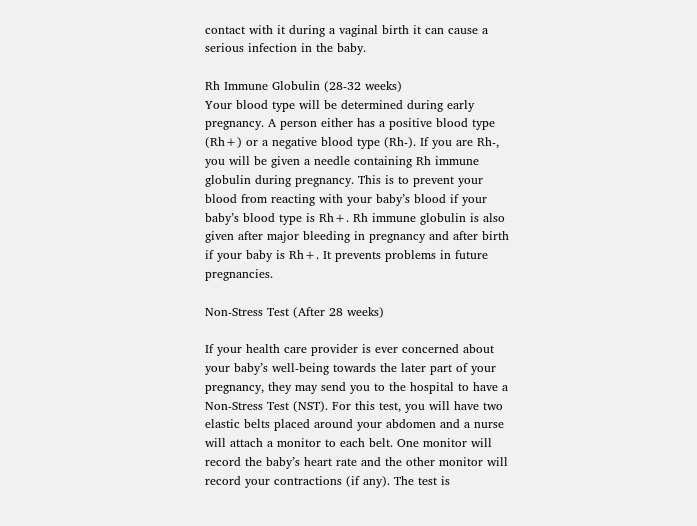contact with it during a vaginal birth it can cause a serious infection in the baby.

Rh Immune Globulin (28-32 weeks)
Your blood type will be determined during early pregnancy. A person either has a positive blood type (Rh+) or a negative blood type (Rh-). If you are Rh-, you will be given a needle containing Rh immune globulin during pregnancy. This is to prevent your blood from reacting with your baby’s blood if your baby’s blood type is Rh+. Rh immune globulin is also given after major bleeding in pregnancy and after birth if your baby is Rh+. It prevents problems in future pregnancies.

Non-Stress Test (After 28 weeks)

If your health care provider is ever concerned about your baby’s well-being towards the later part of your pregnancy, they may send you to the hospital to have a Non-Stress Test (NST). For this test, you will have two elastic belts placed around your abdomen and a nurse will attach a monitor to each belt. One monitor will record the baby’s heart rate and the other monitor will record your contractions (if any). The test is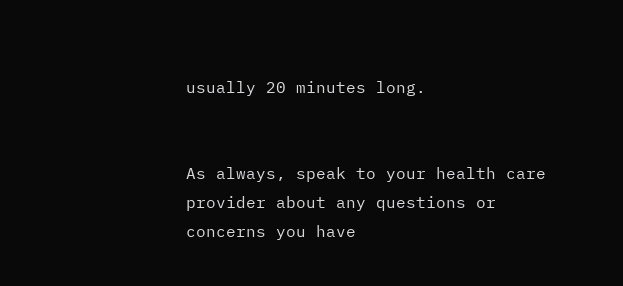usually 20 minutes long.


As always, speak to your health care provider about any questions or concerns you have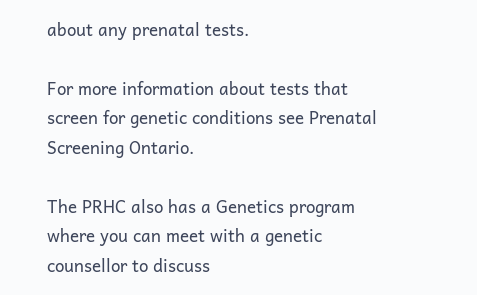about any prenatal tests.

For more information about tests that screen for genetic conditions see Prenatal Screening Ontario.

The PRHC also has a Genetics program where you can meet with a genetic counsellor to discuss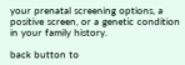your prenatal screening options, a positive screen, or a genetic condition in your family history.

back button to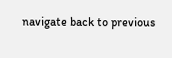navigate back to previous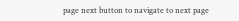page next button to navigate to next page